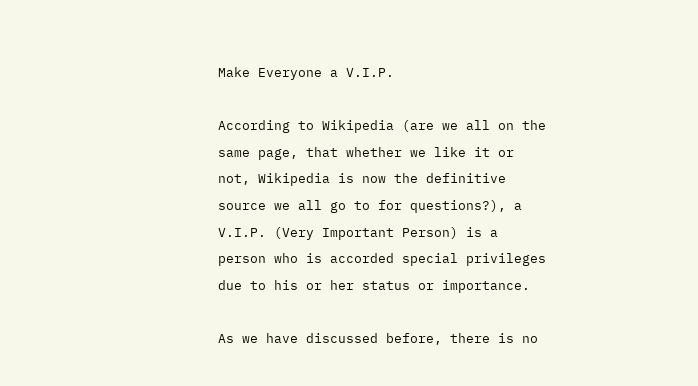Make Everyone a V.I.P.

According to Wikipedia (are we all on the same page, that whether we like it or not, Wikipedia is now the definitive source we all go to for questions?), a V.I.P. (Very Important Person) is a person who is accorded special privileges due to his or her status or importance.

As we have discussed before, there is no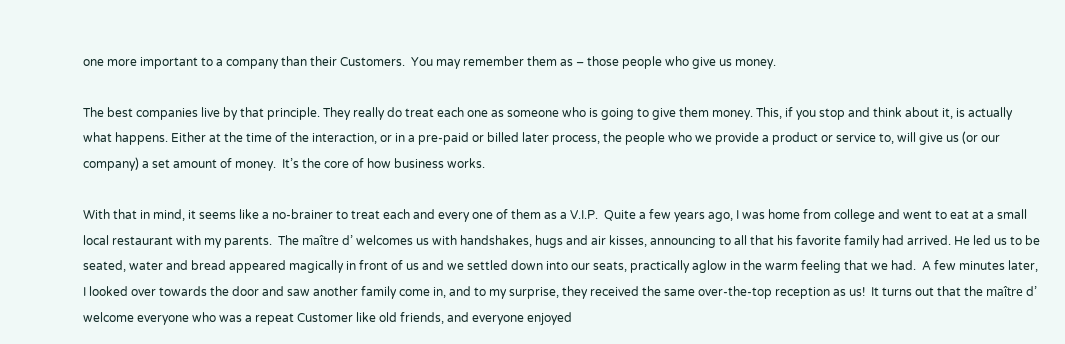one more important to a company than their Customers.  You may remember them as – those people who give us money.

The best companies live by that principle. They really do treat each one as someone who is going to give them money. This, if you stop and think about it, is actually what happens. Either at the time of the interaction, or in a pre-paid or billed later process, the people who we provide a product or service to, will give us (or our company) a set amount of money.  It’s the core of how business works.

With that in mind, it seems like a no-brainer to treat each and every one of them as a V.I.P.  Quite a few years ago, I was home from college and went to eat at a small local restaurant with my parents.  The maître d’ welcomes us with handshakes, hugs and air kisses, announcing to all that his favorite family had arrived. He led us to be seated, water and bread appeared magically in front of us and we settled down into our seats, practically aglow in the warm feeling that we had.  A few minutes later, I looked over towards the door and saw another family come in, and to my surprise, they received the same over-the-top reception as us!  It turns out that the maître d’ welcome everyone who was a repeat Customer like old friends, and everyone enjoyed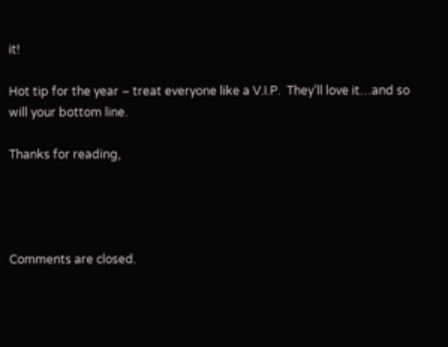it!

Hot tip for the year – treat everyone like a V.I.P.  They’ll love it…and so will your bottom line.

Thanks for reading,




Comments are closed.